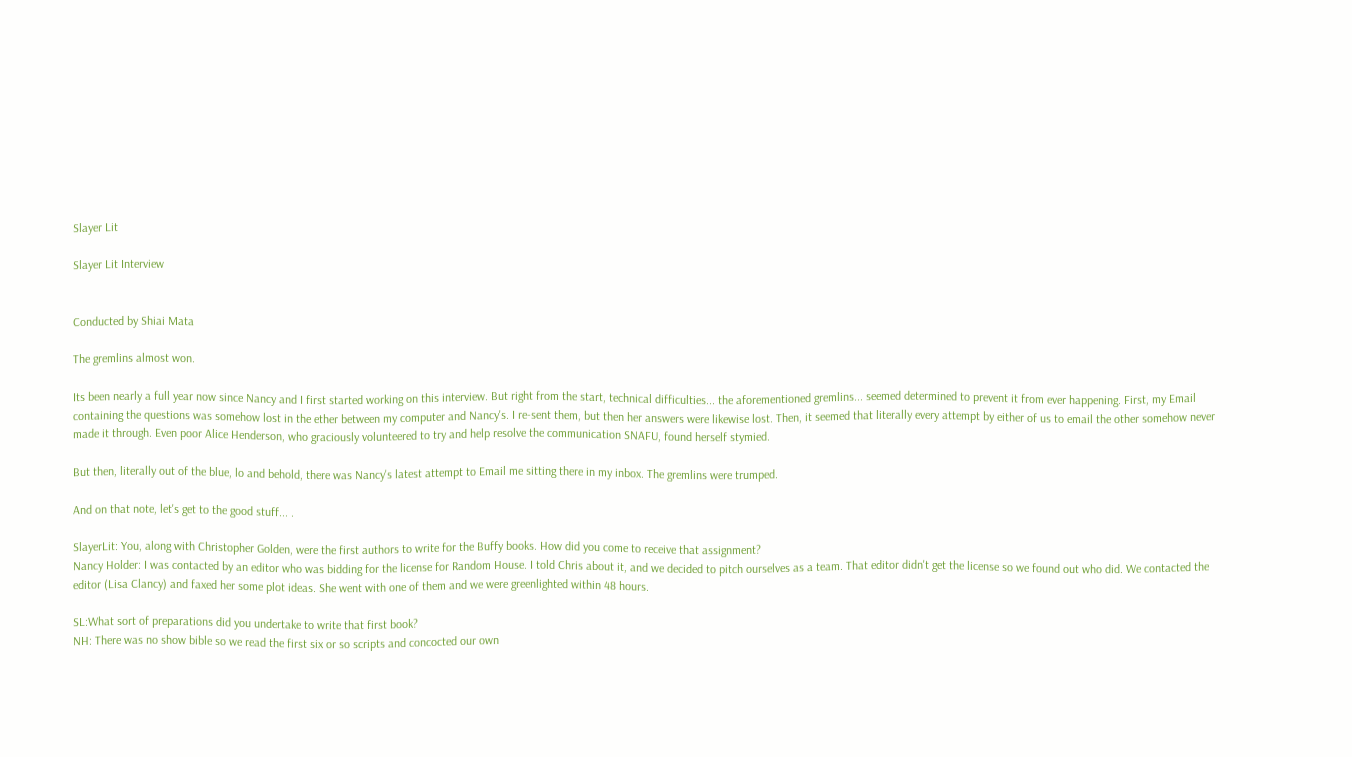Slayer Lit

Slayer Lit Interview


Conducted by Shiai Mata

The gremlins almost won.

Its been nearly a full year now since Nancy and I first started working on this interview. But right from the start, technical difficulties... the aforementioned gremlins... seemed determined to prevent it from ever happening. First, my Email containing the questions was somehow lost in the ether between my computer and Nancy's. I re-sent them, but then her answers were likewise lost. Then, it seemed that literally every attempt by either of us to email the other somehow never made it through. Even poor Alice Henderson, who graciously volunteered to try and help resolve the communication SNAFU, found herself stymied.

But then, literally out of the blue, lo and behold, there was Nancy's latest attempt to Email me sitting there in my inbox. The gremlins were trumped.

And on that note, let's get to the good stuff... .

SlayerLit: You, along with Christopher Golden, were the first authors to write for the Buffy books. How did you come to receive that assignment?
Nancy Holder: I was contacted by an editor who was bidding for the license for Random House. I told Chris about it, and we decided to pitch ourselves as a team. That editor didn't get the license so we found out who did. We contacted the editor (Lisa Clancy) and faxed her some plot ideas. She went with one of them and we were greenlighted within 48 hours.

SL:What sort of preparations did you undertake to write that first book?
NH: There was no show bible so we read the first six or so scripts and concocted our own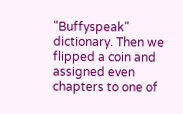"Buffyspeak" dictionary. Then we flipped a coin and assigned even chapters to one of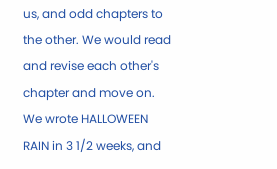us, and odd chapters to the other. We would read and revise each other's chapter and move on. We wrote HALLOWEEN RAIN in 3 1/2 weeks, and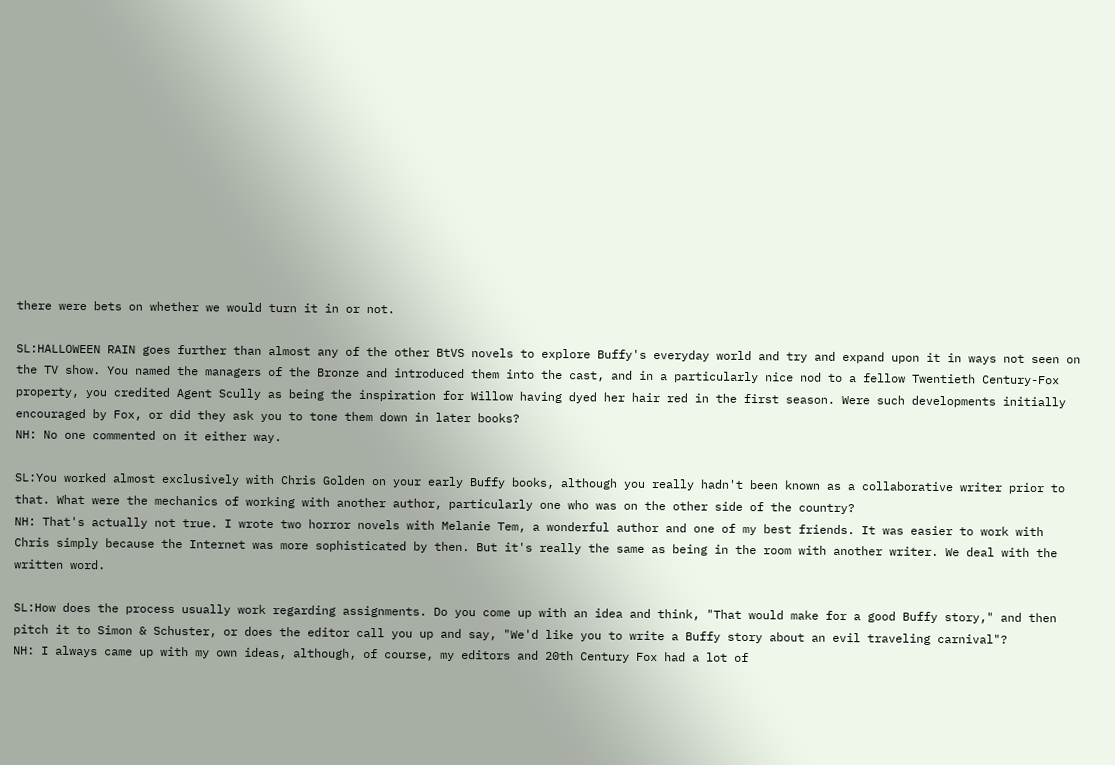there were bets on whether we would turn it in or not.

SL:HALLOWEEN RAIN goes further than almost any of the other BtVS novels to explore Buffy's everyday world and try and expand upon it in ways not seen on the TV show. You named the managers of the Bronze and introduced them into the cast, and in a particularly nice nod to a fellow Twentieth Century-Fox property, you credited Agent Scully as being the inspiration for Willow having dyed her hair red in the first season. Were such developments initially encouraged by Fox, or did they ask you to tone them down in later books?
NH: No one commented on it either way.

SL:You worked almost exclusively with Chris Golden on your early Buffy books, although you really hadn't been known as a collaborative writer prior to that. What were the mechanics of working with another author, particularly one who was on the other side of the country?
NH: That's actually not true. I wrote two horror novels with Melanie Tem, a wonderful author and one of my best friends. It was easier to work with Chris simply because the Internet was more sophisticated by then. But it's really the same as being in the room with another writer. We deal with the written word.

SL:How does the process usually work regarding assignments. Do you come up with an idea and think, "That would make for a good Buffy story," and then pitch it to Simon & Schuster, or does the editor call you up and say, "We'd like you to write a Buffy story about an evil traveling carnival"?
NH: I always came up with my own ideas, although, of course, my editors and 20th Century Fox had a lot of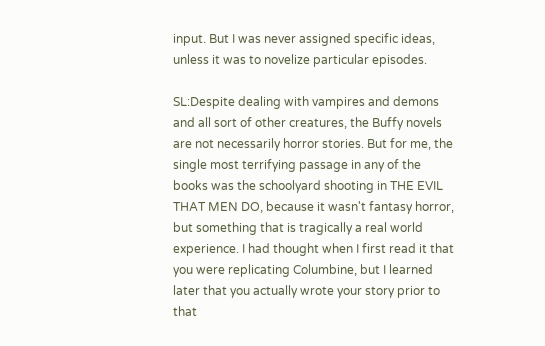input. But I was never assigned specific ideas, unless it was to novelize particular episodes.

SL:Despite dealing with vampires and demons and all sort of other creatures, the Buffy novels are not necessarily horror stories. But for me, the single most terrifying passage in any of the books was the schoolyard shooting in THE EVIL THAT MEN DO, because it wasn't fantasy horror, but something that is tragically a real world experience. I had thought when I first read it that you were replicating Columbine, but I learned later that you actually wrote your story prior to that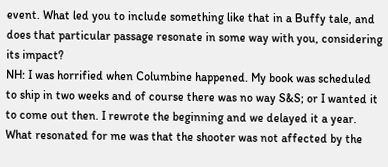event. What led you to include something like that in a Buffy tale, and does that particular passage resonate in some way with you, considering its impact?
NH: I was horrified when Columbine happened. My book was scheduled to ship in two weeks and of course there was no way S&S; or I wanted it to come out then. I rewrote the beginning and we delayed it a year. What resonated for me was that the shooter was not affected by the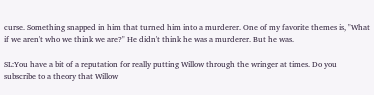curse. Something snapped in him that turned him into a murderer. One of my favorite themes is, "What if we aren't who we think we are?" He didn't think he was a murderer. But he was.

SL:You have a bit of a reputation for really putting Willow through the wringer at times. Do you subscribe to a theory that Willow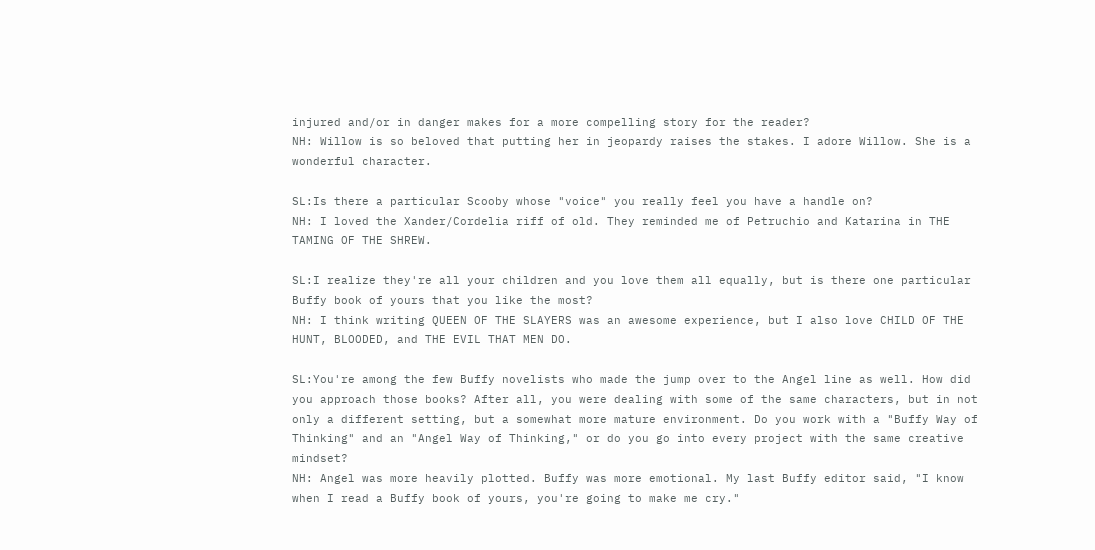injured and/or in danger makes for a more compelling story for the reader?
NH: Willow is so beloved that putting her in jeopardy raises the stakes. I adore Willow. She is a wonderful character.

SL:Is there a particular Scooby whose "voice" you really feel you have a handle on?
NH: I loved the Xander/Cordelia riff of old. They reminded me of Petruchio and Katarina in THE TAMING OF THE SHREW.

SL:I realize they're all your children and you love them all equally, but is there one particular Buffy book of yours that you like the most?
NH: I think writing QUEEN OF THE SLAYERS was an awesome experience, but I also love CHILD OF THE HUNT, BLOODED, and THE EVIL THAT MEN DO.

SL:You're among the few Buffy novelists who made the jump over to the Angel line as well. How did you approach those books? After all, you were dealing with some of the same characters, but in not only a different setting, but a somewhat more mature environment. Do you work with a "Buffy Way of Thinking" and an "Angel Way of Thinking," or do you go into every project with the same creative mindset?
NH: Angel was more heavily plotted. Buffy was more emotional. My last Buffy editor said, "I know when I read a Buffy book of yours, you're going to make me cry."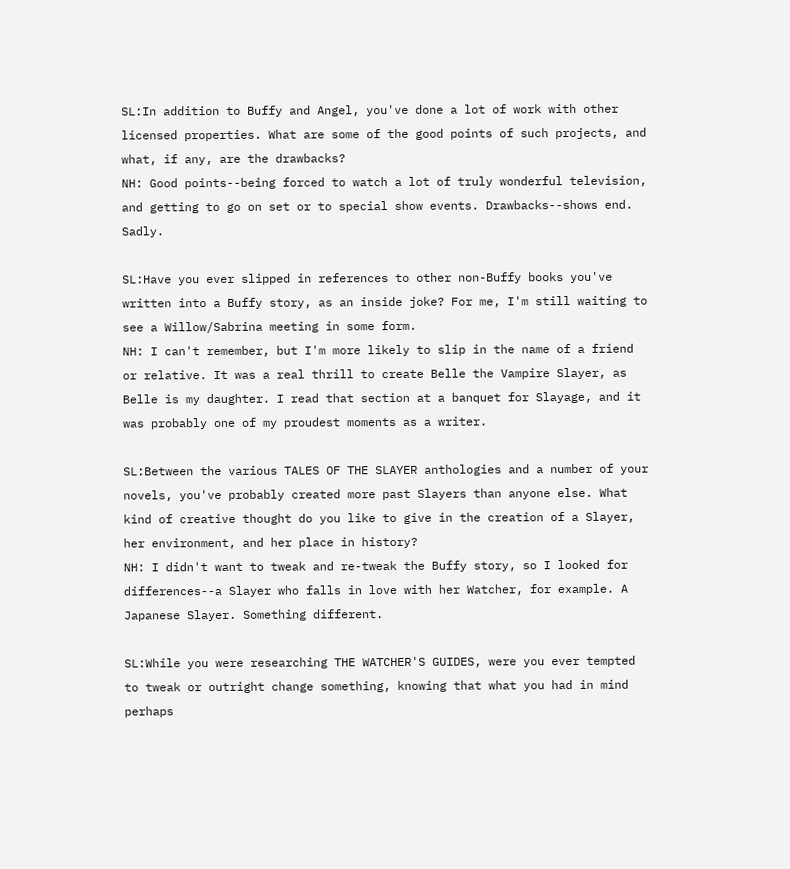SL:In addition to Buffy and Angel, you've done a lot of work with other licensed properties. What are some of the good points of such projects, and what, if any, are the drawbacks?
NH: Good points--being forced to watch a lot of truly wonderful television, and getting to go on set or to special show events. Drawbacks--shows end. Sadly.

SL:Have you ever slipped in references to other non-Buffy books you've written into a Buffy story, as an inside joke? For me, I'm still waiting to see a Willow/Sabrina meeting in some form.
NH: I can't remember, but I'm more likely to slip in the name of a friend or relative. It was a real thrill to create Belle the Vampire Slayer, as Belle is my daughter. I read that section at a banquet for Slayage, and it was probably one of my proudest moments as a writer.

SL:Between the various TALES OF THE SLAYER anthologies and a number of your novels, you've probably created more past Slayers than anyone else. What kind of creative thought do you like to give in the creation of a Slayer, her environment, and her place in history?
NH: I didn't want to tweak and re-tweak the Buffy story, so I looked for differences--a Slayer who falls in love with her Watcher, for example. A Japanese Slayer. Something different.

SL:While you were researching THE WATCHER'S GUIDES, were you ever tempted to tweak or outright change something, knowing that what you had in mind perhaps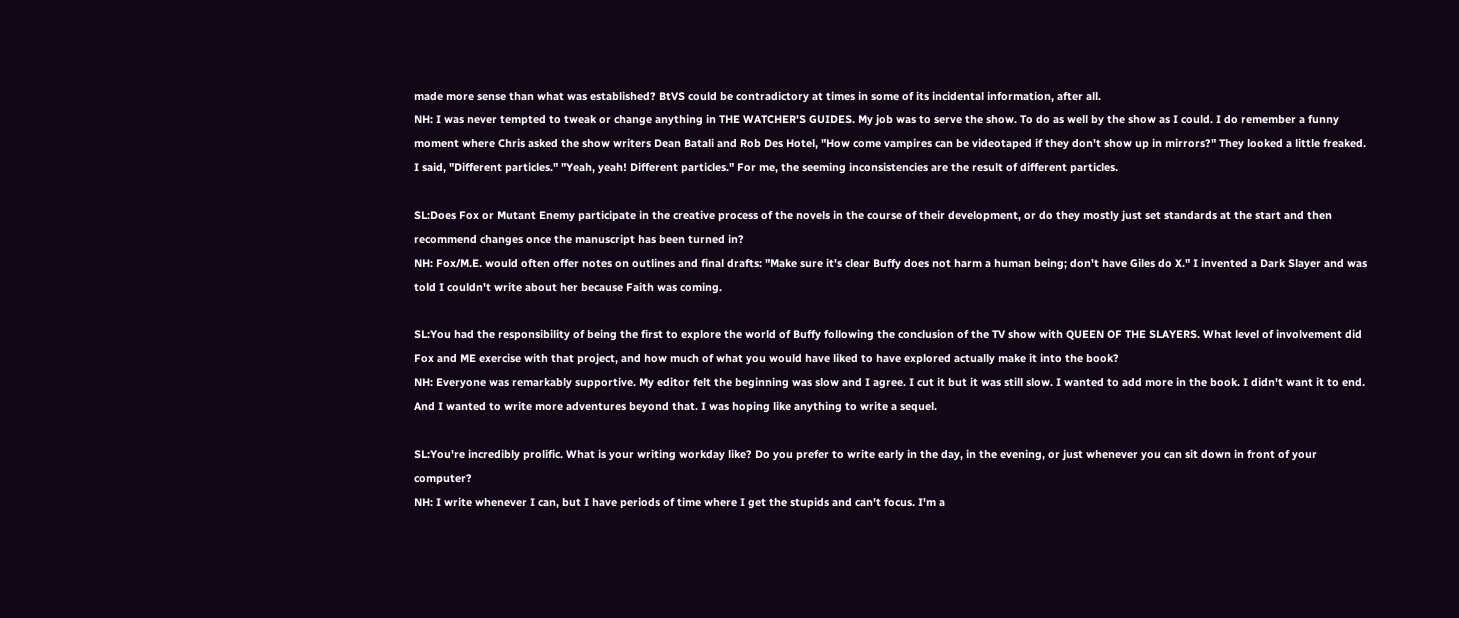made more sense than what was established? BtVS could be contradictory at times in some of its incidental information, after all.
NH: I was never tempted to tweak or change anything in THE WATCHER'S GUIDES. My job was to serve the show. To do as well by the show as I could. I do remember a funny moment where Chris asked the show writers Dean Batali and Rob Des Hotel, "How come vampires can be videotaped if they don't show up in mirrors?" They looked a little freaked. I said, "Different particles." "Yeah, yeah! Different particles." For me, the seeming inconsistencies are the result of different particles.

SL:Does Fox or Mutant Enemy participate in the creative process of the novels in the course of their development, or do they mostly just set standards at the start and then recommend changes once the manuscript has been turned in?
NH: Fox/M.E. would often offer notes on outlines and final drafts: "Make sure it's clear Buffy does not harm a human being; don't have Giles do X." I invented a Dark Slayer and was told I couldn't write about her because Faith was coming.

SL:You had the responsibility of being the first to explore the world of Buffy following the conclusion of the TV show with QUEEN OF THE SLAYERS. What level of involvement did Fox and ME exercise with that project, and how much of what you would have liked to have explored actually make it into the book?
NH: Everyone was remarkably supportive. My editor felt the beginning was slow and I agree. I cut it but it was still slow. I wanted to add more in the book. I didn't want it to end. And I wanted to write more adventures beyond that. I was hoping like anything to write a sequel.

SL:You're incredibly prolific. What is your writing workday like? Do you prefer to write early in the day, in the evening, or just whenever you can sit down in front of your computer?
NH: I write whenever I can, but I have periods of time where I get the stupids and can't focus. I'm a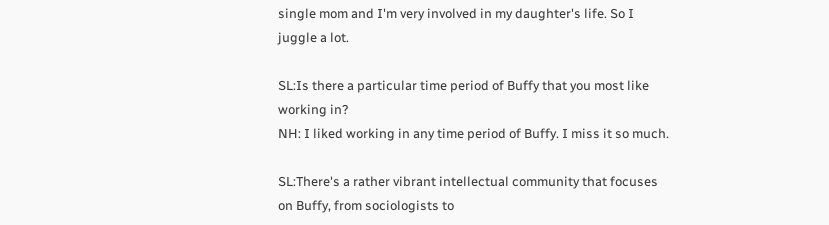single mom and I'm very involved in my daughter's life. So I juggle a lot.

SL:Is there a particular time period of Buffy that you most like working in?
NH: I liked working in any time period of Buffy. I miss it so much.

SL:There's a rather vibrant intellectual community that focuses on Buffy, from sociologists to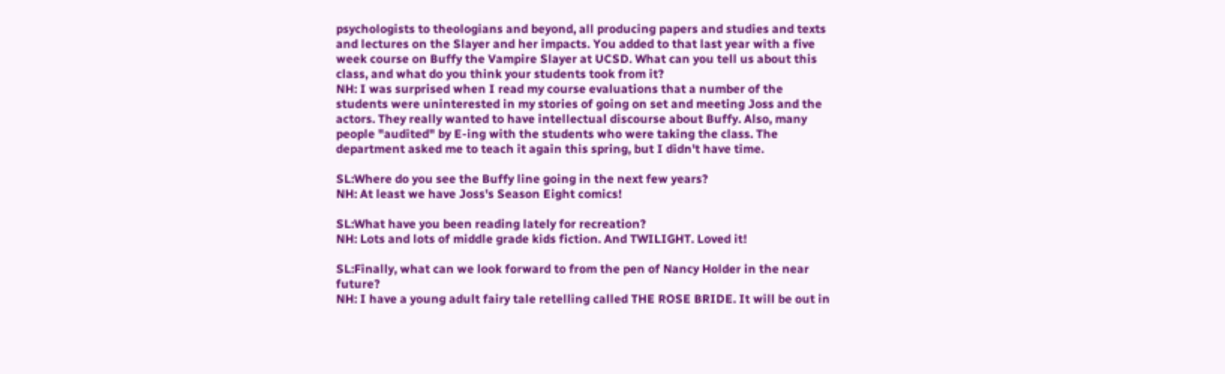psychologists to theologians and beyond, all producing papers and studies and texts and lectures on the Slayer and her impacts. You added to that last year with a five week course on Buffy the Vampire Slayer at UCSD. What can you tell us about this class, and what do you think your students took from it?
NH: I was surprised when I read my course evaluations that a number of the students were uninterested in my stories of going on set and meeting Joss and the actors. They really wanted to have intellectual discourse about Buffy. Also, many people "audited" by E-ing with the students who were taking the class. The department asked me to teach it again this spring, but I didn't have time.

SL:Where do you see the Buffy line going in the next few years?
NH: At least we have Joss's Season Eight comics!

SL:What have you been reading lately for recreation?
NH: Lots and lots of middle grade kids fiction. And TWILIGHT. Loved it!

SL:Finally, what can we look forward to from the pen of Nancy Holder in the near future?
NH: I have a young adult fairy tale retelling called THE ROSE BRIDE. It will be out in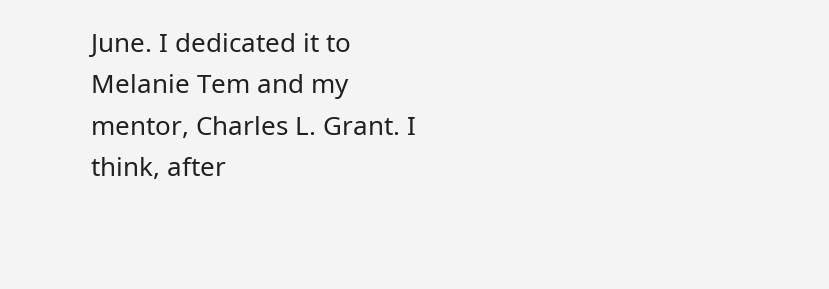June. I dedicated it to Melanie Tem and my mentor, Charles L. Grant. I think, after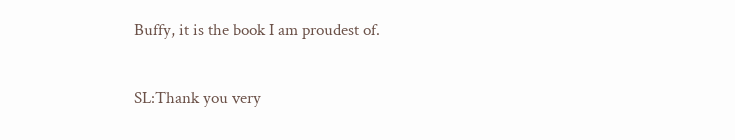Buffy, it is the book I am proudest of.

SL:Thank you very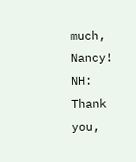much, Nancy!
NH: Thank you,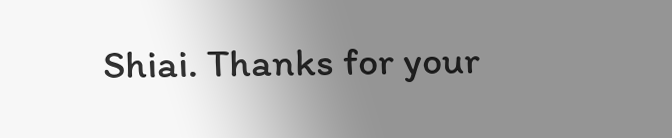Shiai. Thanks for your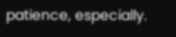patience, especially.